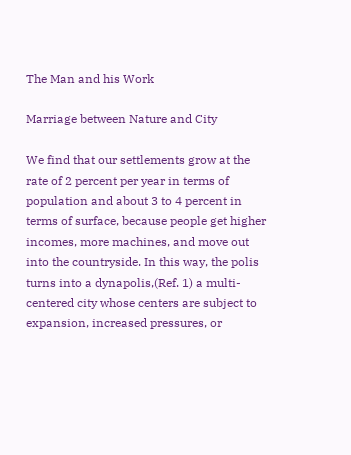The Man and his Work

Marriage between Nature and City

We find that our settlements grow at the rate of 2 percent per year in terms of population and about 3 to 4 percent in terms of surface, because people get higher incomes, more machines, and move out into the countryside. In this way, the polis turns into a dynapolis,(Ref. 1) a multi-centered city whose centers are subject to expansion, increased pressures, or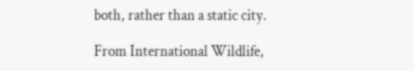both, rather than a static city.

From International Wildlife,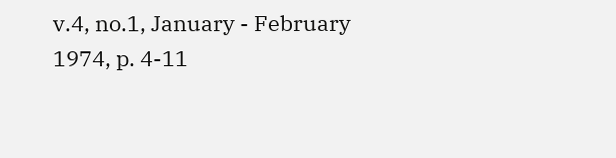v.4, no.1, January - February 1974, p. 4-11